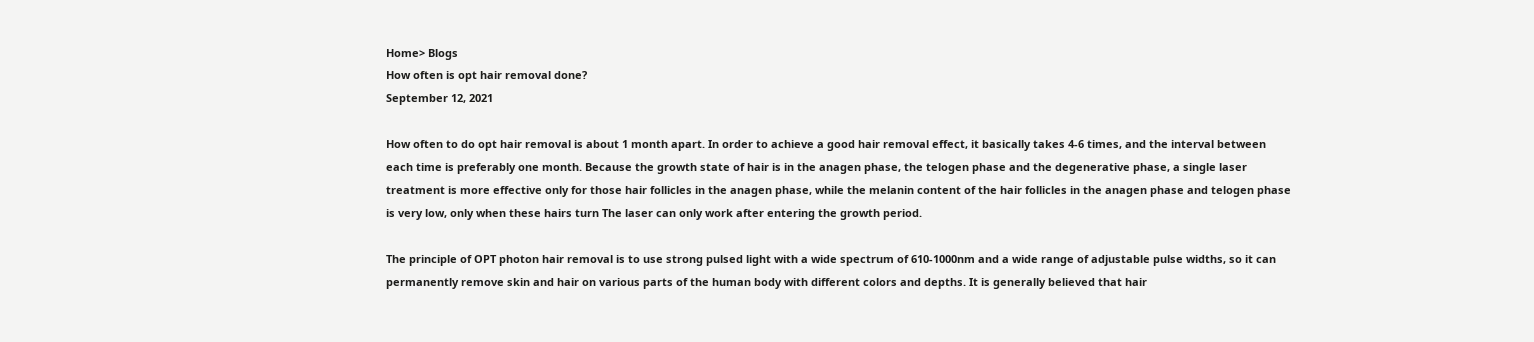Home> Blogs
How often is opt hair removal done?
September 12, 2021

How often to do opt hair removal is about 1 month apart. In order to achieve a good hair removal effect, it basically takes 4-6 times, and the interval between each time is preferably one month. Because the growth state of hair is in the anagen phase, the telogen phase and the degenerative phase, a single laser treatment is more effective only for those hair follicles in the anagen phase, while the melanin content of the hair follicles in the anagen phase and telogen phase is very low, only when these hairs turn The laser can only work after entering the growth period.

The principle of OPT photon hair removal is to use strong pulsed light with a wide spectrum of 610-1000nm and a wide range of adjustable pulse widths, so it can permanently remove skin and hair on various parts of the human body with different colors and depths. It is generally believed that hair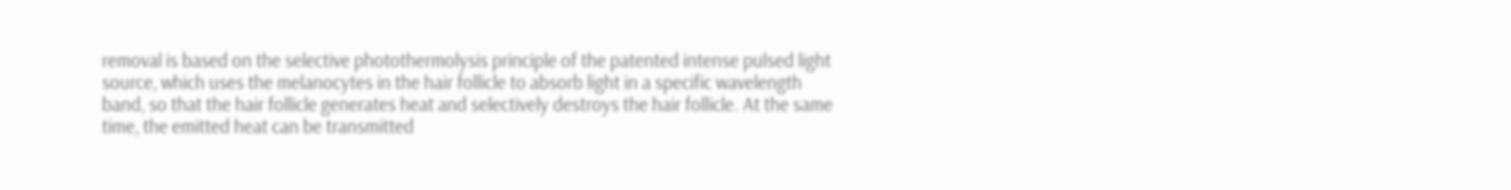removal is based on the selective photothermolysis principle of the patented intense pulsed light source, which uses the melanocytes in the hair follicle to absorb light in a specific wavelength band, so that the hair follicle generates heat and selectively destroys the hair follicle. At the same time, the emitted heat can be transmitted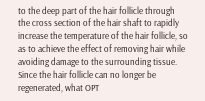to the deep part of the hair follicle through the cross section of the hair shaft to rapidly increase the temperature of the hair follicle, so as to achieve the effect of removing hair while avoiding damage to the surrounding tissue. Since the hair follicle can no longer be regenerated, what OPT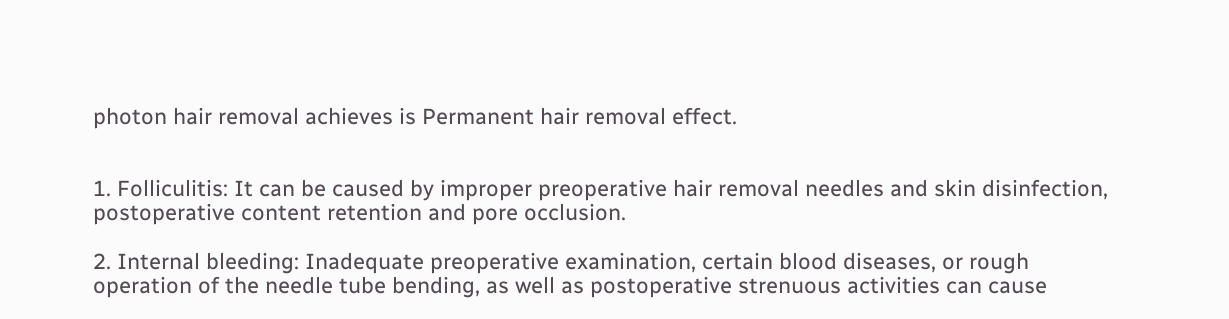photon hair removal achieves is Permanent hair removal effect.


1. Folliculitis: It can be caused by improper preoperative hair removal needles and skin disinfection, postoperative content retention and pore occlusion.

2. Internal bleeding: Inadequate preoperative examination, certain blood diseases, or rough operation of the needle tube bending, as well as postoperative strenuous activities can cause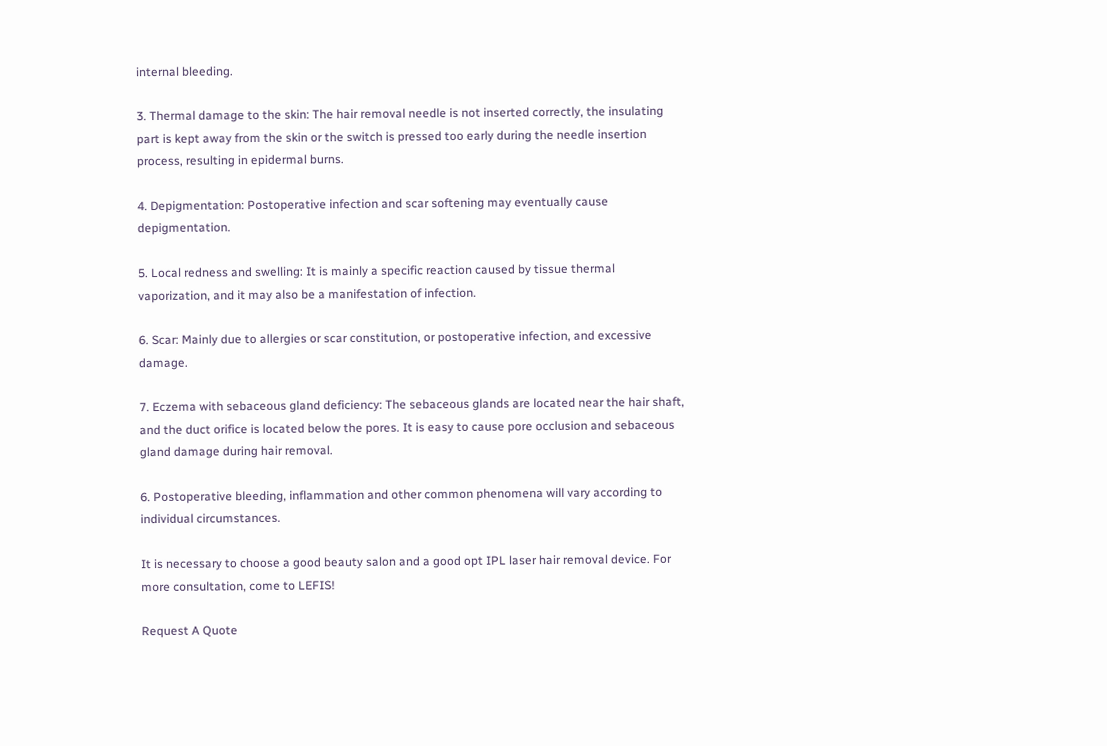internal bleeding.

3. Thermal damage to the skin: The hair removal needle is not inserted correctly, the insulating part is kept away from the skin or the switch is pressed too early during the needle insertion process, resulting in epidermal burns.

4. Depigmentation: Postoperative infection and scar softening may eventually cause depigmentation.

5. Local redness and swelling: It is mainly a specific reaction caused by tissue thermal vaporization, and it may also be a manifestation of infection.

6. Scar: Mainly due to allergies or scar constitution, or postoperative infection, and excessive damage.

7. Eczema with sebaceous gland deficiency: The sebaceous glands are located near the hair shaft, and the duct orifice is located below the pores. It is easy to cause pore occlusion and sebaceous gland damage during hair removal.

6. Postoperative bleeding, inflammation and other common phenomena will vary according to individual circumstances.

It is necessary to choose a good beauty salon and a good opt IPL laser hair removal device. For more consultation, come to LEFIS!

Request A Quote